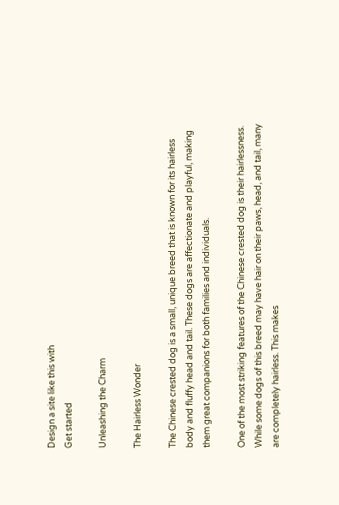Design a site like this with
Get started

Unleashing the Charm

The Hairless Wonder

The Chinese crested dog is a small, unique breed that is known for its hairless body and fluffy head and tail. These dogs are affectionate and playful, making them great companions for both families and individuals.

One of the most striking features of the Chinese crested dog is their hairlessness. While some dogs of this breed may have hair on their paws, head, and tail, many are completely hairless. This makes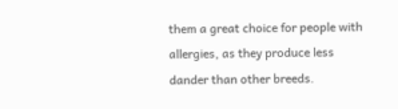them a great choice for people with allergies, as they produce less dander than other breeds.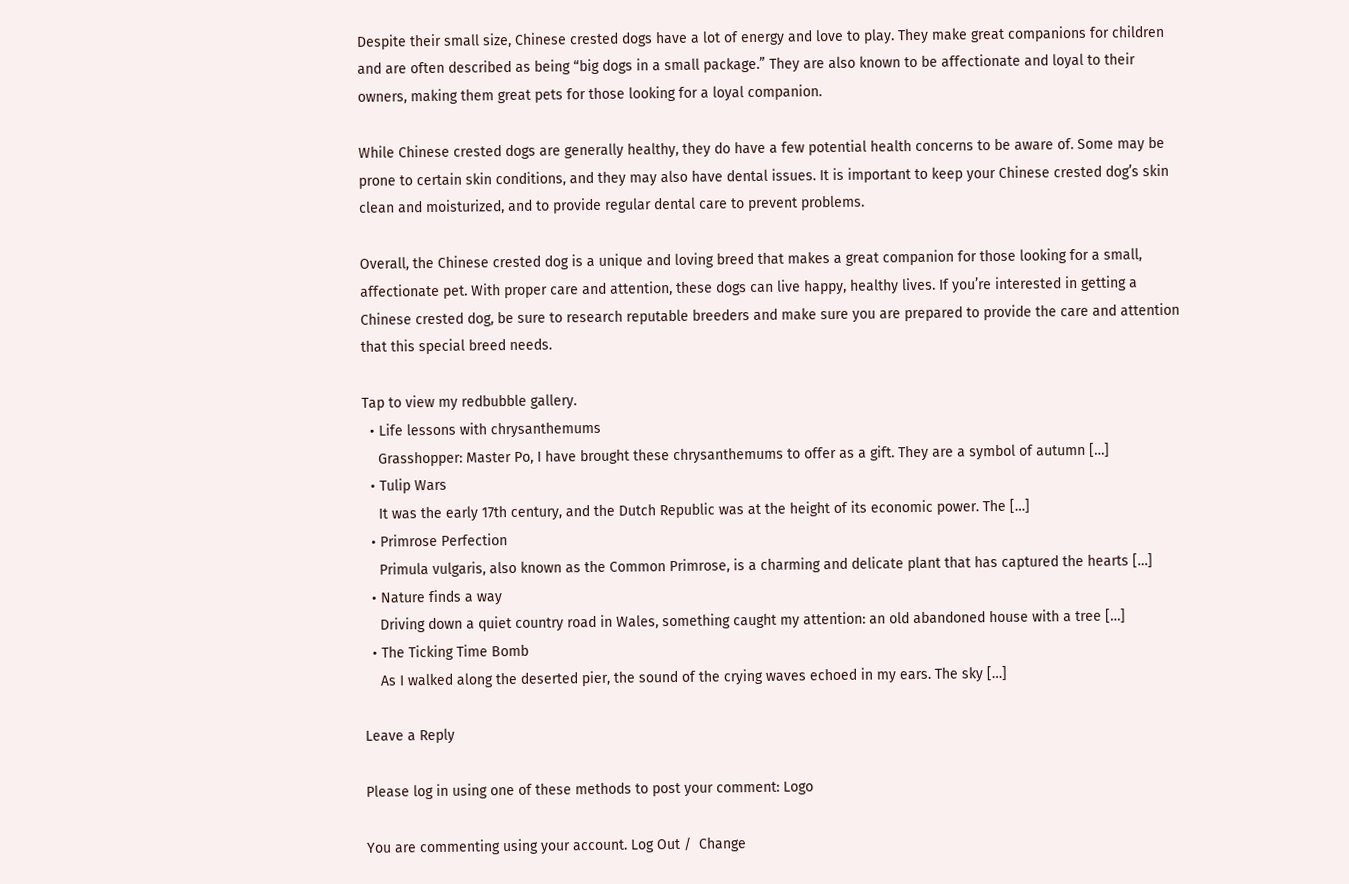Despite their small size, Chinese crested dogs have a lot of energy and love to play. They make great companions for children and are often described as being “big dogs in a small package.” They are also known to be affectionate and loyal to their owners, making them great pets for those looking for a loyal companion.

While Chinese crested dogs are generally healthy, they do have a few potential health concerns to be aware of. Some may be prone to certain skin conditions, and they may also have dental issues. It is important to keep your Chinese crested dog’s skin clean and moisturized, and to provide regular dental care to prevent problems.

Overall, the Chinese crested dog is a unique and loving breed that makes a great companion for those looking for a small, affectionate pet. With proper care and attention, these dogs can live happy, healthy lives. If you’re interested in getting a Chinese crested dog, be sure to research reputable breeders and make sure you are prepared to provide the care and attention that this special breed needs.

Tap to view my redbubble gallery.
  • Life lessons with chrysanthemums
    Grasshopper: Master Po, I have brought these chrysanthemums to offer as a gift. They are a symbol of autumn […]
  • Tulip Wars
    It was the early 17th century, and the Dutch Republic was at the height of its economic power. The […]
  • Primrose Perfection
    Primula vulgaris, also known as the Common Primrose, is a charming and delicate plant that has captured the hearts […]
  • Nature finds a way
    Driving down a quiet country road in Wales, something caught my attention: an old abandoned house with a tree […]
  • The Ticking Time Bomb
    As I walked along the deserted pier, the sound of the crying waves echoed in my ears. The sky […]

Leave a Reply

Please log in using one of these methods to post your comment: Logo

You are commenting using your account. Log Out /  Change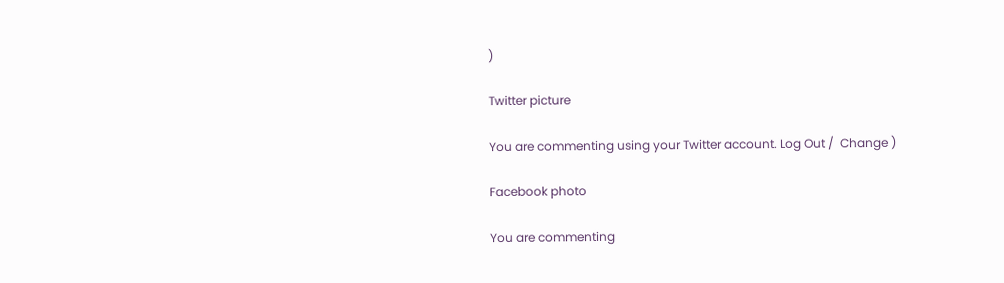)

Twitter picture

You are commenting using your Twitter account. Log Out /  Change )

Facebook photo

You are commenting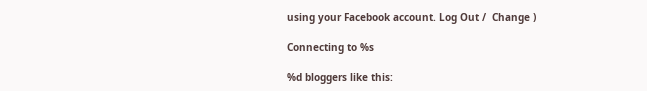using your Facebook account. Log Out /  Change )

Connecting to %s

%d bloggers like this: